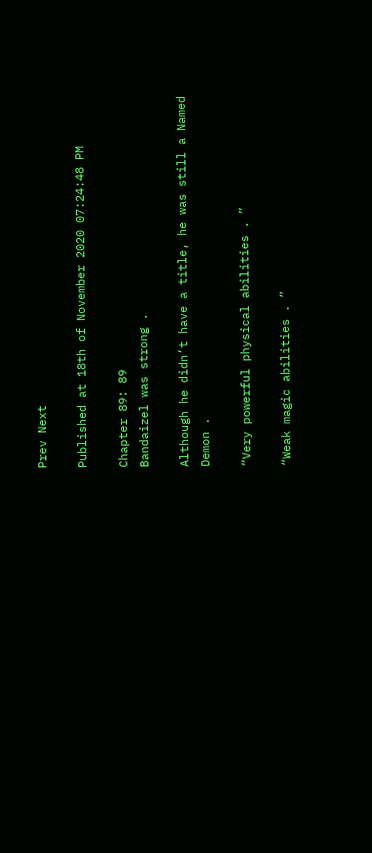Prev Next

Published at 18th of November 2020 07:24:48 PM

Chapter 89: 89
Bandaizel was strong .

Although he didn’t have a title, he was still a Named Demon .

“Very powerful physical abilities . ”

“Weak magic abilities . ”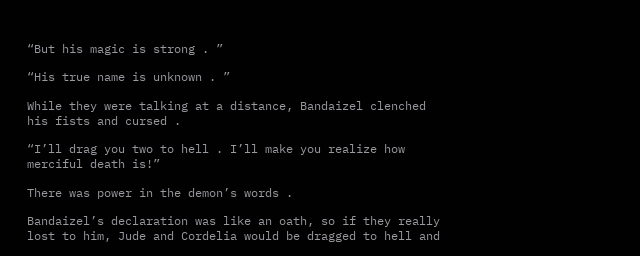“But his magic is strong . ”

“His true name is unknown . ”

While they were talking at a distance, Bandaizel clenched his fists and cursed .

“I’ll drag you two to hell . I’ll make you realize how merciful death is!”

There was power in the demon’s words .

Bandaizel’s declaration was like an oath, so if they really lost to him, Jude and Cordelia would be dragged to hell and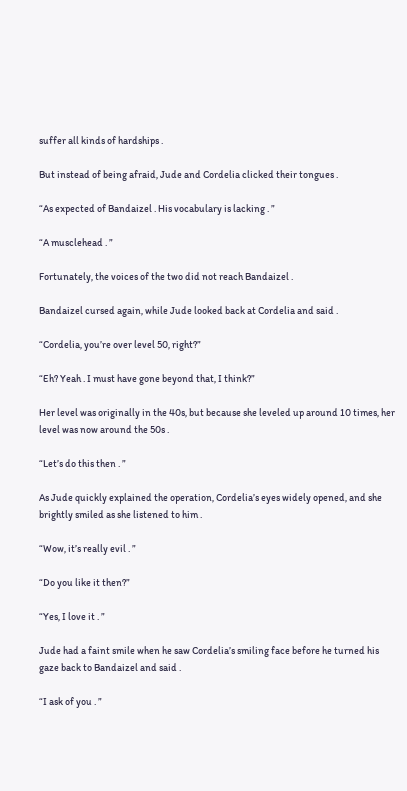suffer all kinds of hardships .

But instead of being afraid, Jude and Cordelia clicked their tongues .

“As expected of Bandaizel . His vocabulary is lacking . ”

“A musclehead . ”

Fortunately, the voices of the two did not reach Bandaizel .

Bandaizel cursed again, while Jude looked back at Cordelia and said .

“Cordelia, you’re over level 50, right?”

“Eh? Yeah . I must have gone beyond that, I think?”

Her level was originally in the 40s, but because she leveled up around 10 times, her level was now around the 50s .

“Let’s do this then . ”

As Jude quickly explained the operation, Cordelia’s eyes widely opened, and she brightly smiled as she listened to him .

“Wow, it’s really evil . ”

“Do you like it then?”

“Yes, I love it . ”

Jude had a faint smile when he saw Cordelia’s smiling face before he turned his gaze back to Bandaizel and said .

“I ask of you . ”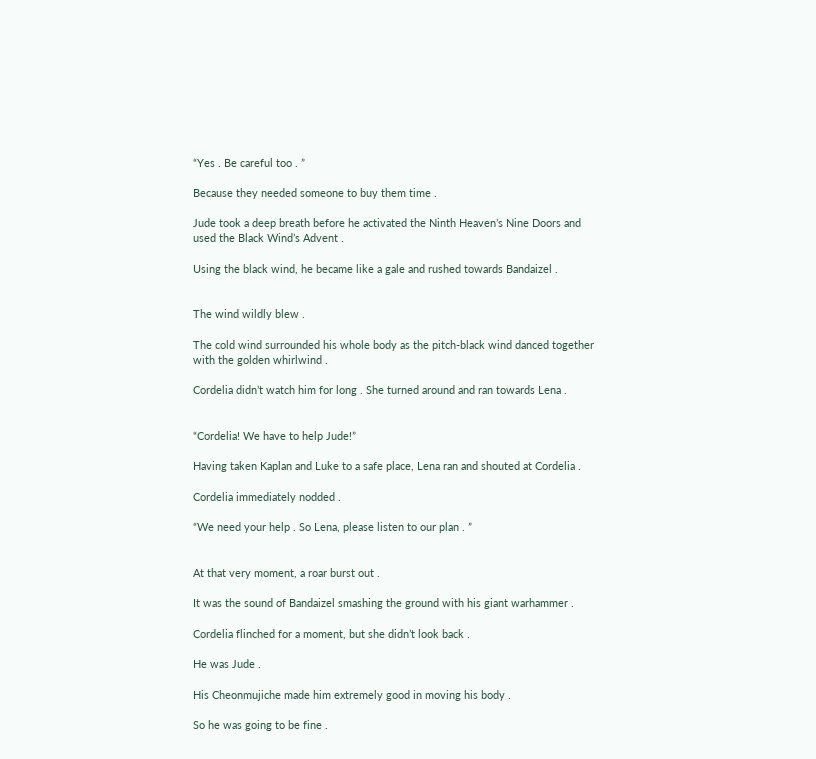“Yes . Be careful too . ”

Because they needed someone to buy them time .

Jude took a deep breath before he activated the Ninth Heaven’s Nine Doors and used the Black Wind’s Advent .

Using the black wind, he became like a gale and rushed towards Bandaizel .


The wind wildly blew .

The cold wind surrounded his whole body as the pitch-black wind danced together with the golden whirlwind .

Cordelia didn’t watch him for long . She turned around and ran towards Lena .


“Cordelia! We have to help Jude!”

Having taken Kaplan and Luke to a safe place, Lena ran and shouted at Cordelia .

Cordelia immediately nodded .

“We need your help . So Lena, please listen to our plan . ”


At that very moment, a roar burst out .

It was the sound of Bandaizel smashing the ground with his giant warhammer .

Cordelia flinched for a moment, but she didn’t look back .

He was Jude .

His Cheonmujiche made him extremely good in moving his body .

So he was going to be fine .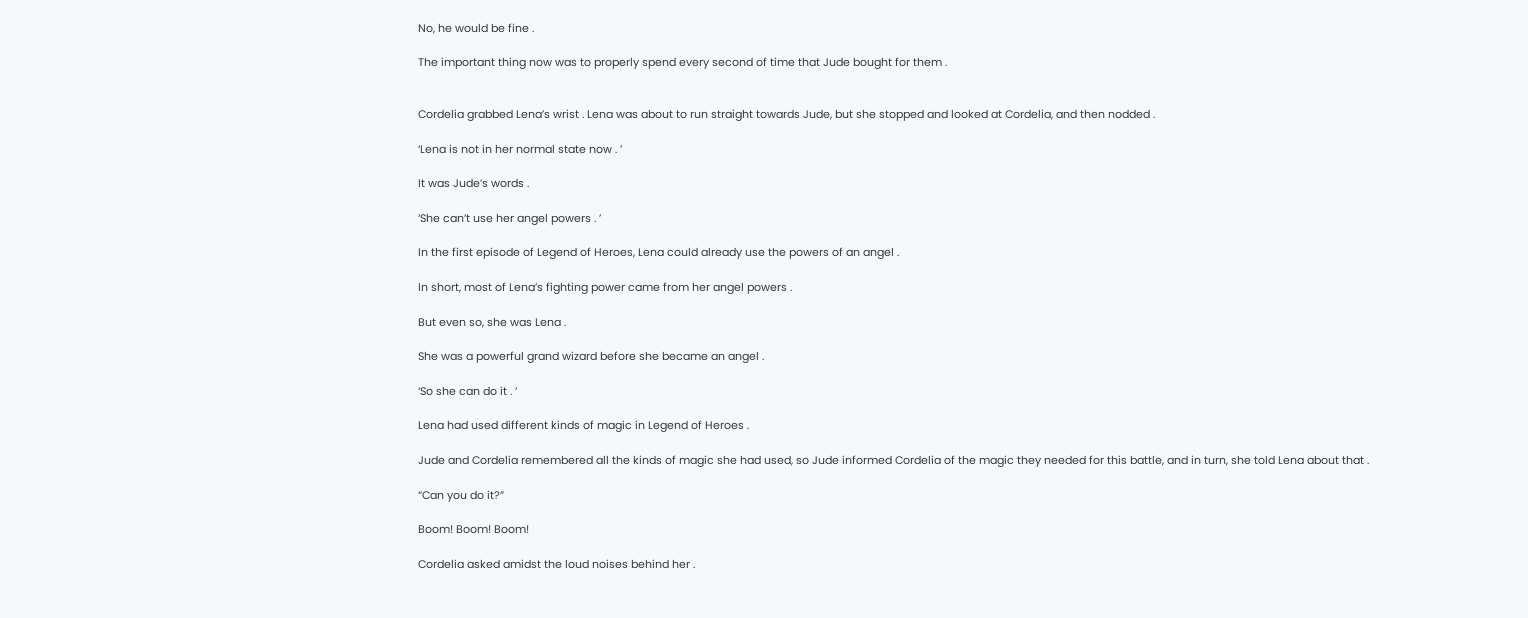No, he would be fine .

The important thing now was to properly spend every second of time that Jude bought for them .


Cordelia grabbed Lena’s wrist . Lena was about to run straight towards Jude, but she stopped and looked at Cordelia, and then nodded .

‘Lena is not in her normal state now . ’

It was Jude’s words .

‘She can’t use her angel powers . ’

In the first episode of Legend of Heroes, Lena could already use the powers of an angel .

In short, most of Lena’s fighting power came from her angel powers .

But even so, she was Lena .

She was a powerful grand wizard before she became an angel .

‘So she can do it . ’

Lena had used different kinds of magic in Legend of Heroes .

Jude and Cordelia remembered all the kinds of magic she had used, so Jude informed Cordelia of the magic they needed for this battle, and in turn, she told Lena about that .

“Can you do it?”

Boom! Boom! Boom!

Cordelia asked amidst the loud noises behind her .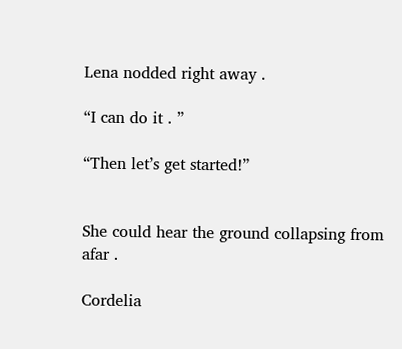Lena nodded right away .

“I can do it . ”

“Then let’s get started!”


She could hear the ground collapsing from afar .

Cordelia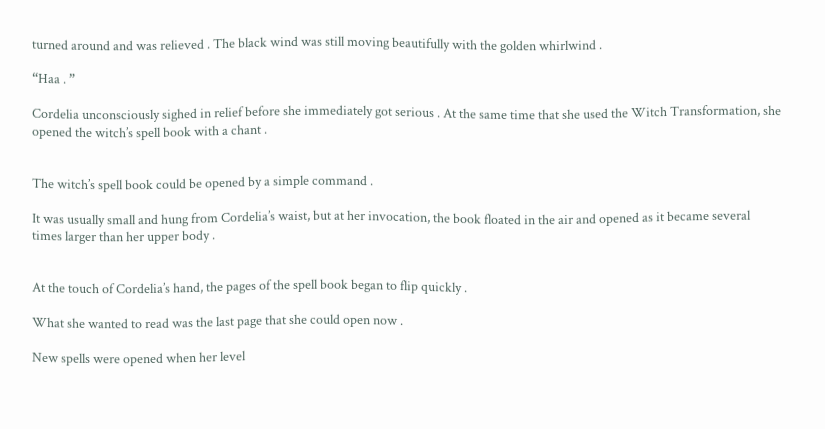turned around and was relieved . The black wind was still moving beautifully with the golden whirlwind .

“Haa . ”

Cordelia unconsciously sighed in relief before she immediately got serious . At the same time that she used the Witch Transformation, she opened the witch’s spell book with a chant .


The witch’s spell book could be opened by a simple command .

It was usually small and hung from Cordelia’s waist, but at her invocation, the book floated in the air and opened as it became several times larger than her upper body .


At the touch of Cordelia’s hand, the pages of the spell book began to flip quickly .

What she wanted to read was the last page that she could open now .

New spells were opened when her level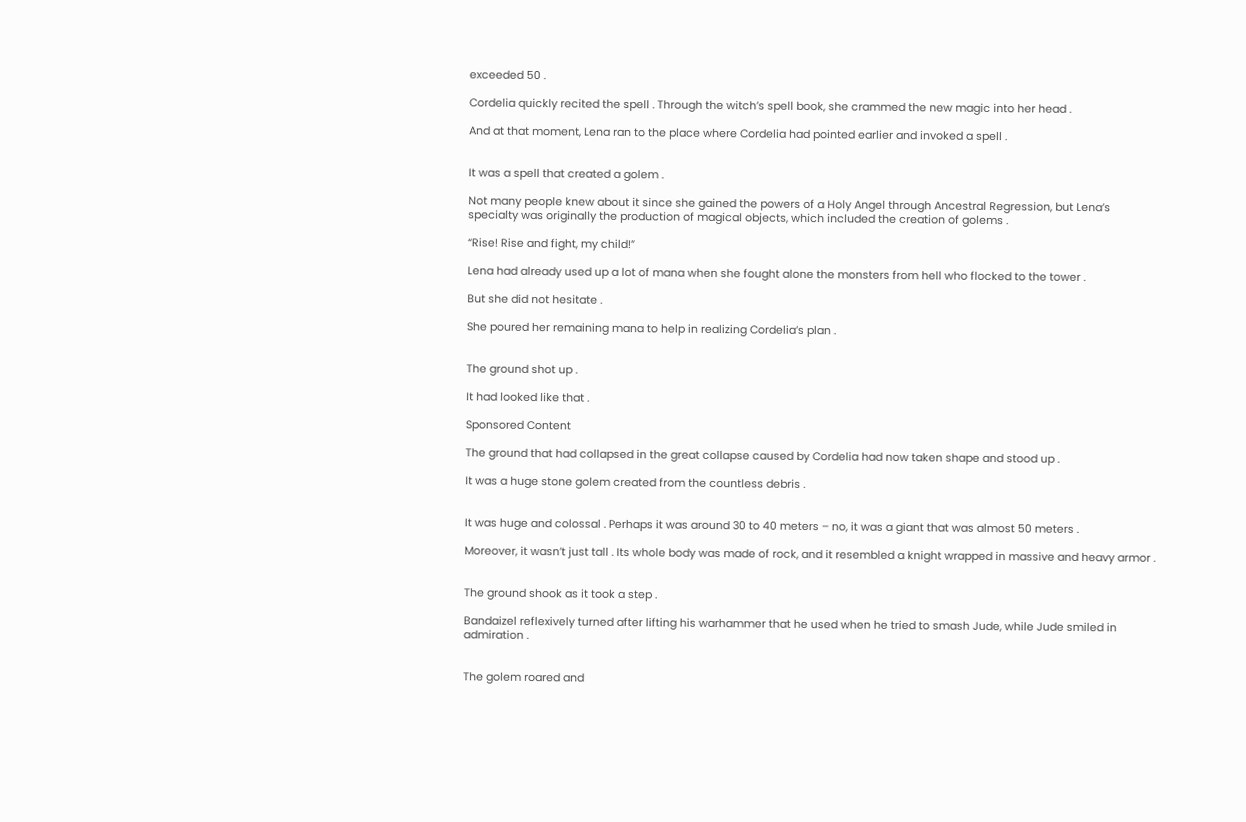exceeded 50 .

Cordelia quickly recited the spell . Through the witch’s spell book, she crammed the new magic into her head .

And at that moment, Lena ran to the place where Cordelia had pointed earlier and invoked a spell .


It was a spell that created a golem .

Not many people knew about it since she gained the powers of a Holy Angel through Ancestral Regression, but Lena’s specialty was originally the production of magical objects, which included the creation of golems .

“Rise! Rise and fight, my child!”

Lena had already used up a lot of mana when she fought alone the monsters from hell who flocked to the tower .

But she did not hesitate .

She poured her remaining mana to help in realizing Cordelia’s plan .


The ground shot up .

It had looked like that .

Sponsored Content

The ground that had collapsed in the great collapse caused by Cordelia had now taken shape and stood up .

It was a huge stone golem created from the countless debris .


It was huge and colossal . Perhaps it was around 30 to 40 meters – no, it was a giant that was almost 50 meters .

Moreover, it wasn’t just tall . Its whole body was made of rock, and it resembled a knight wrapped in massive and heavy armor .


The ground shook as it took a step .

Bandaizel reflexively turned after lifting his warhammer that he used when he tried to smash Jude, while Jude smiled in admiration .


The golem roared and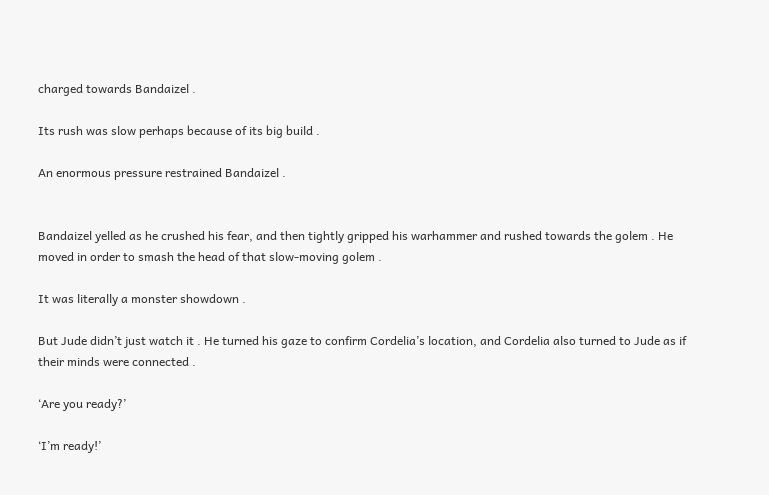charged towards Bandaizel .

Its rush was slow perhaps because of its big build .

An enormous pressure restrained Bandaizel .


Bandaizel yelled as he crushed his fear, and then tightly gripped his warhammer and rushed towards the golem . He moved in order to smash the head of that slow-moving golem .

It was literally a monster showdown .

But Jude didn’t just watch it . He turned his gaze to confirm Cordelia’s location, and Cordelia also turned to Jude as if their minds were connected .

‘Are you ready?’

‘I’m ready!’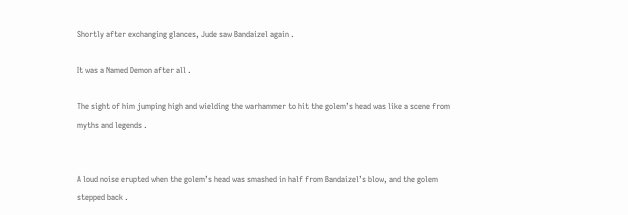Shortly after exchanging glances, Jude saw Bandaizel again .

It was a Named Demon after all .

The sight of him jumping high and wielding the warhammer to hit the golem’s head was like a scene from myths and legends .


A loud noise erupted when the golem’s head was smashed in half from Bandaizel’s blow, and the golem stepped back .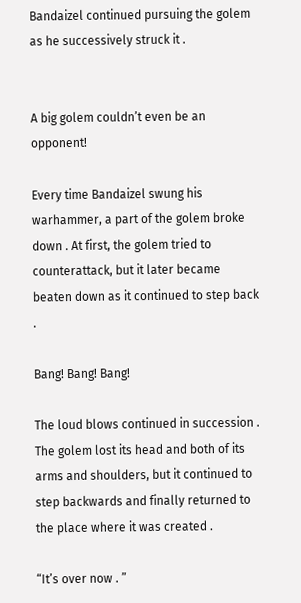Bandaizel continued pursuing the golem as he successively struck it .


A big golem couldn’t even be an opponent!

Every time Bandaizel swung his warhammer, a part of the golem broke down . At first, the golem tried to counterattack, but it later became beaten down as it continued to step back .

Bang! Bang! Bang!

The loud blows continued in succession . The golem lost its head and both of its arms and shoulders, but it continued to step backwards and finally returned to the place where it was created .

“It’s over now . ”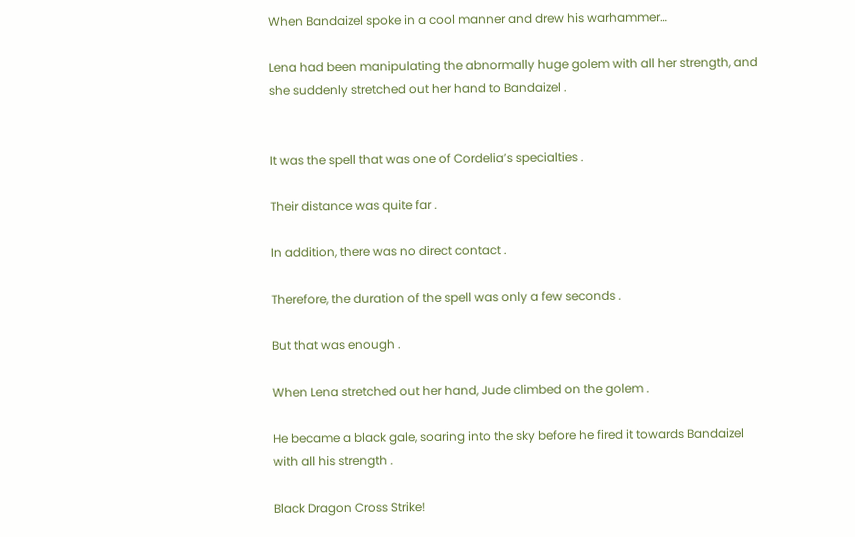When Bandaizel spoke in a cool manner and drew his warhammer…

Lena had been manipulating the abnormally huge golem with all her strength, and she suddenly stretched out her hand to Bandaizel .


It was the spell that was one of Cordelia’s specialties .

Their distance was quite far .

In addition, there was no direct contact .

Therefore, the duration of the spell was only a few seconds .

But that was enough .

When Lena stretched out her hand, Jude climbed on the golem .

He became a black gale, soaring into the sky before he fired it towards Bandaizel with all his strength .

Black Dragon Cross Strike!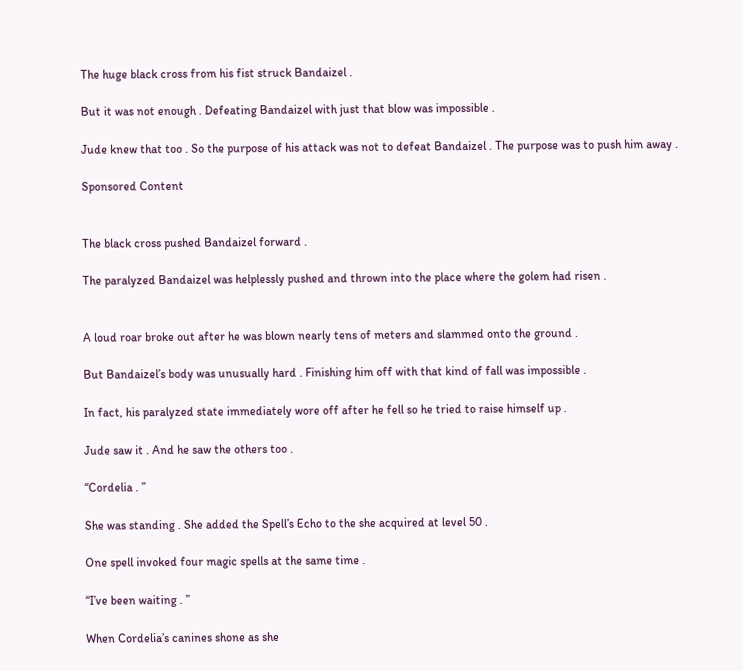The huge black cross from his fist struck Bandaizel .

But it was not enough . Defeating Bandaizel with just that blow was impossible .

Jude knew that too . So the purpose of his attack was not to defeat Bandaizel . The purpose was to push him away .

Sponsored Content


The black cross pushed Bandaizel forward .

The paralyzed Bandaizel was helplessly pushed and thrown into the place where the golem had risen .


A loud roar broke out after he was blown nearly tens of meters and slammed onto the ground .

But Bandaizel’s body was unusually hard . Finishing him off with that kind of fall was impossible .

In fact, his paralyzed state immediately wore off after he fell so he tried to raise himself up .

Jude saw it . And he saw the others too .

“Cordelia . ”

She was standing . She added the Spell’s Echo to the she acquired at level 50 .

One spell invoked four magic spells at the same time .

“I’ve been waiting . ”

When Cordelia’s canines shone as she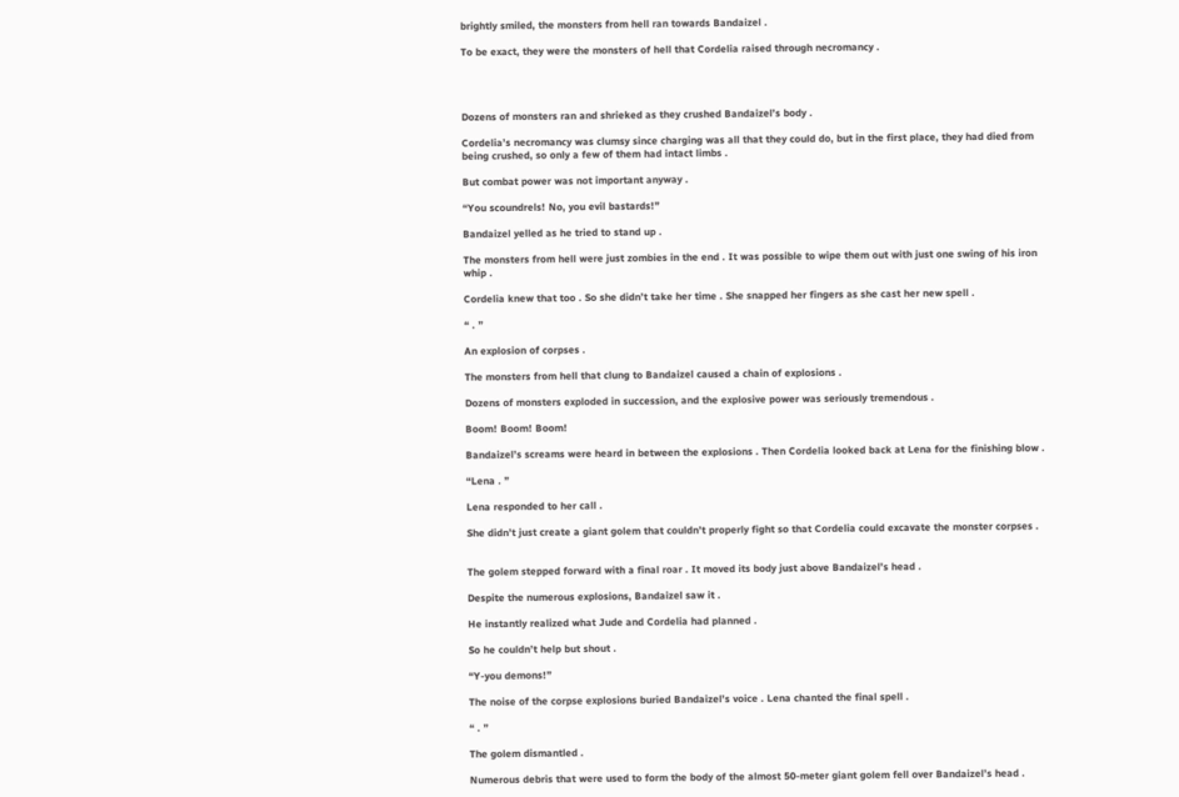brightly smiled, the monsters from hell ran towards Bandaizel .

To be exact, they were the monsters of hell that Cordelia raised through necromancy .




Dozens of monsters ran and shrieked as they crushed Bandaizel’s body .

Cordelia’s necromancy was clumsy since charging was all that they could do, but in the first place, they had died from being crushed, so only a few of them had intact limbs .

But combat power was not important anyway .

“You scoundrels! No, you evil bastards!”

Bandaizel yelled as he tried to stand up .

The monsters from hell were just zombies in the end . It was possible to wipe them out with just one swing of his iron whip .

Cordelia knew that too . So she didn’t take her time . She snapped her fingers as she cast her new spell .

“ . ”

An explosion of corpses .

The monsters from hell that clung to Bandaizel caused a chain of explosions .

Dozens of monsters exploded in succession, and the explosive power was seriously tremendous .

Boom! Boom! Boom!

Bandaizel’s screams were heard in between the explosions . Then Cordelia looked back at Lena for the finishing blow .

“Lena . ”

Lena responded to her call .

She didn’t just create a giant golem that couldn’t properly fight so that Cordelia could excavate the monster corpses .


The golem stepped forward with a final roar . It moved its body just above Bandaizel’s head .

Despite the numerous explosions, Bandaizel saw it .

He instantly realized what Jude and Cordelia had planned .

So he couldn’t help but shout .

“Y-you demons!”

The noise of the corpse explosions buried Bandaizel’s voice . Lena chanted the final spell .

“ . ”

The golem dismantled .

Numerous debris that were used to form the body of the almost 50-meter giant golem fell over Bandaizel’s head .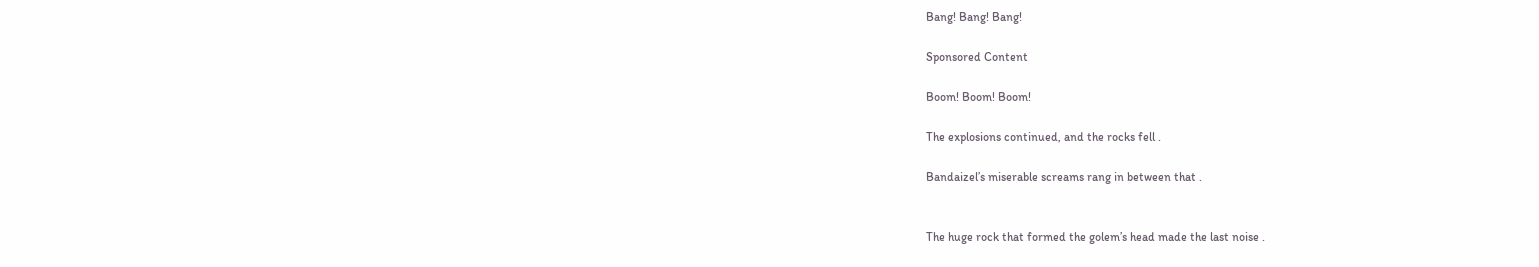Bang! Bang! Bang!

Sponsored Content

Boom! Boom! Boom!

The explosions continued, and the rocks fell .

Bandaizel’s miserable screams rang in between that .


The huge rock that formed the golem’s head made the last noise .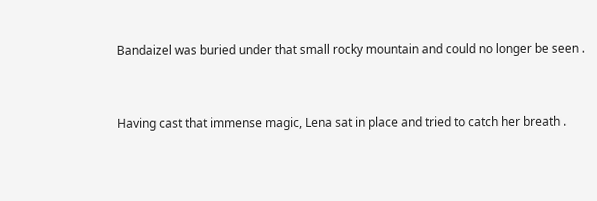Bandaizel was buried under that small rocky mountain and could no longer be seen .


Having cast that immense magic, Lena sat in place and tried to catch her breath .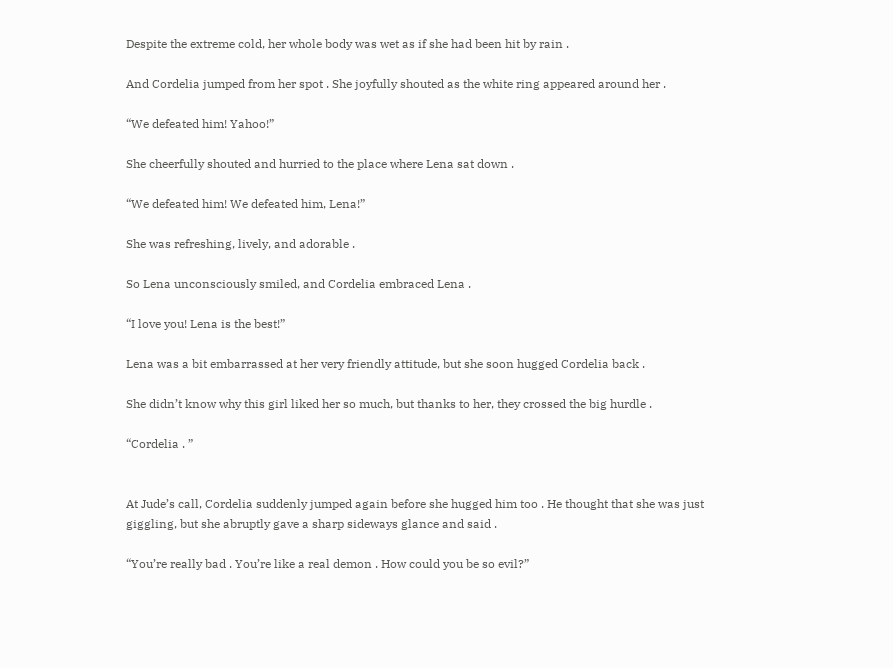Despite the extreme cold, her whole body was wet as if she had been hit by rain .

And Cordelia jumped from her spot . She joyfully shouted as the white ring appeared around her .

“We defeated him! Yahoo!”

She cheerfully shouted and hurried to the place where Lena sat down .

“We defeated him! We defeated him, Lena!”

She was refreshing, lively, and adorable .

So Lena unconsciously smiled, and Cordelia embraced Lena .

“I love you! Lena is the best!”

Lena was a bit embarrassed at her very friendly attitude, but she soon hugged Cordelia back .

She didn’t know why this girl liked her so much, but thanks to her, they crossed the big hurdle .

“Cordelia . ”


At Jude’s call, Cordelia suddenly jumped again before she hugged him too . He thought that she was just giggling, but she abruptly gave a sharp sideways glance and said .

“You’re really bad . You’re like a real demon . How could you be so evil?”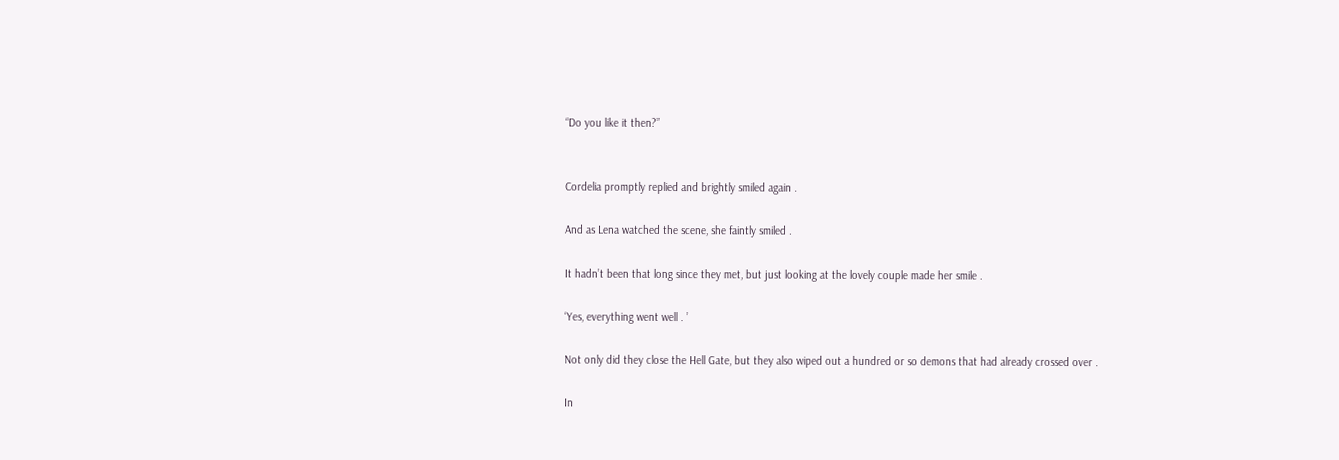“Do you like it then?”


Cordelia promptly replied and brightly smiled again .

And as Lena watched the scene, she faintly smiled .

It hadn’t been that long since they met, but just looking at the lovely couple made her smile .

‘Yes, everything went well . ’

Not only did they close the Hell Gate, but they also wiped out a hundred or so demons that had already crossed over .

In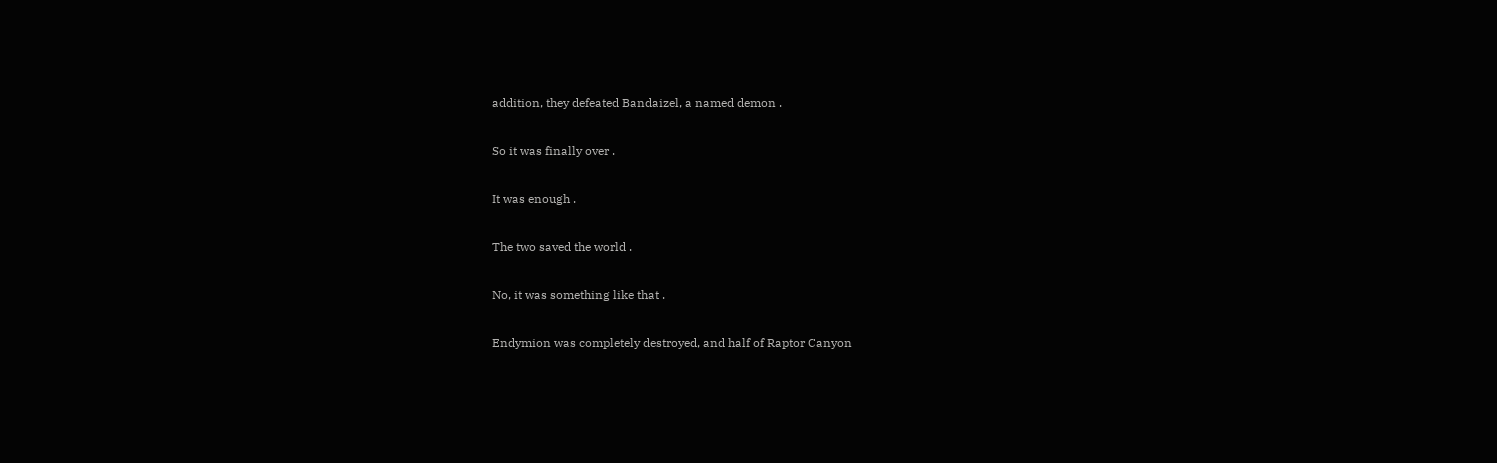addition, they defeated Bandaizel, a named demon .

So it was finally over .

It was enough .

The two saved the world .

No, it was something like that .

Endymion was completely destroyed, and half of Raptor Canyon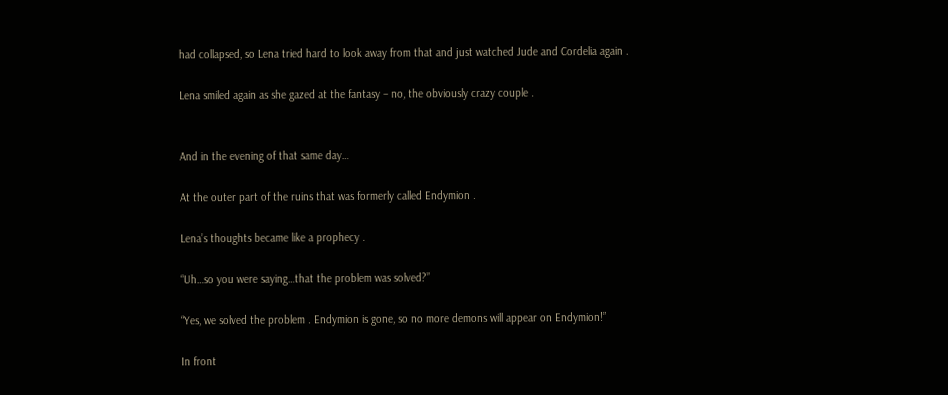had collapsed, so Lena tried hard to look away from that and just watched Jude and Cordelia again .

Lena smiled again as she gazed at the fantasy – no, the obviously crazy couple .


And in the evening of that same day…

At the outer part of the ruins that was formerly called Endymion .

Lena’s thoughts became like a prophecy .

“Uh…so you were saying…that the problem was solved?”

“Yes, we solved the problem . Endymion is gone, so no more demons will appear on Endymion!”

In front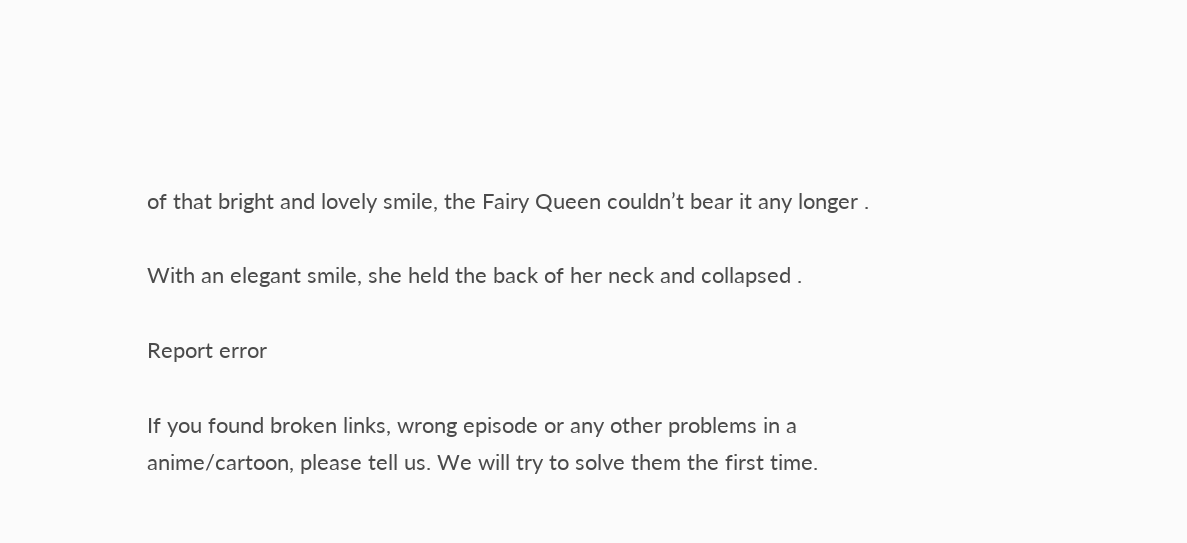of that bright and lovely smile, the Fairy Queen couldn’t bear it any longer .

With an elegant smile, she held the back of her neck and collapsed .

Report error

If you found broken links, wrong episode or any other problems in a anime/cartoon, please tell us. We will try to solve them the first time.